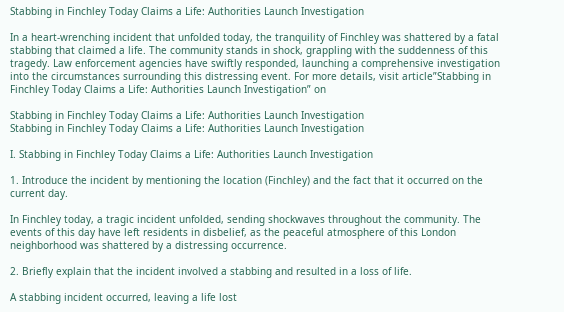Stabbing in Finchley Today Claims a Life: Authorities Launch Investigation

In a heart-wrenching incident that unfolded today, the tranquility of Finchley was shattered by a fatal stabbing that claimed a life. The community stands in shock, grappling with the suddenness of this tragedy. Law enforcement agencies have swiftly responded, launching a comprehensive investigation into the circumstances surrounding this distressing event. For more details, visit article”Stabbing in Finchley Today Claims a Life: Authorities Launch Investigation” on

Stabbing in Finchley Today Claims a Life: Authorities Launch Investigation
Stabbing in Finchley Today Claims a Life: Authorities Launch Investigation

I. Stabbing in Finchley Today Claims a Life: Authorities Launch Investigation

1. Introduce the incident by mentioning the location (Finchley) and the fact that it occurred on the current day.

In Finchley today, a tragic incident unfolded, sending shockwaves throughout the community. The events of this day have left residents in disbelief, as the peaceful atmosphere of this London neighborhood was shattered by a distressing occurrence.

2. Briefly explain that the incident involved a stabbing and resulted in a loss of life.

A stabbing incident occurred, leaving a life lost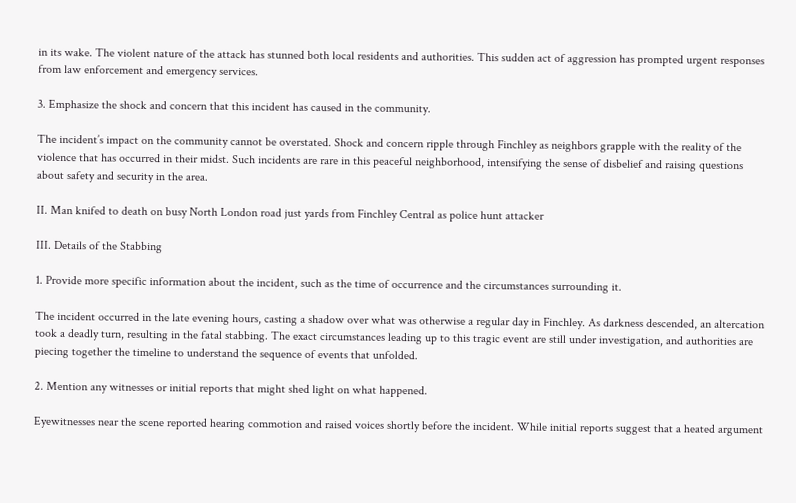in its wake. The violent nature of the attack has stunned both local residents and authorities. This sudden act of aggression has prompted urgent responses from law enforcement and emergency services.

3. Emphasize the shock and concern that this incident has caused in the community.

The incident’s impact on the community cannot be overstated. Shock and concern ripple through Finchley as neighbors grapple with the reality of the violence that has occurred in their midst. Such incidents are rare in this peaceful neighborhood, intensifying the sense of disbelief and raising questions about safety and security in the area.

II. Man knifed to death on busy North London road just yards from Finchley Central as police hunt attacker

III. Details of the Stabbing

1. Provide more specific information about the incident, such as the time of occurrence and the circumstances surrounding it.

The incident occurred in the late evening hours, casting a shadow over what was otherwise a regular day in Finchley. As darkness descended, an altercation took a deadly turn, resulting in the fatal stabbing. The exact circumstances leading up to this tragic event are still under investigation, and authorities are piecing together the timeline to understand the sequence of events that unfolded.

2. Mention any witnesses or initial reports that might shed light on what happened.

Eyewitnesses near the scene reported hearing commotion and raised voices shortly before the incident. While initial reports suggest that a heated argument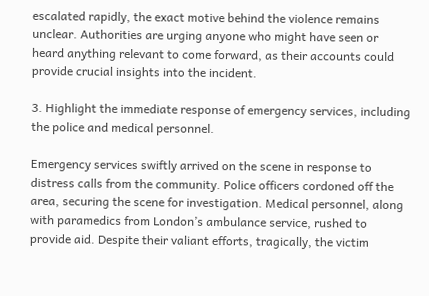escalated rapidly, the exact motive behind the violence remains unclear. Authorities are urging anyone who might have seen or heard anything relevant to come forward, as their accounts could provide crucial insights into the incident.

3. Highlight the immediate response of emergency services, including the police and medical personnel.

Emergency services swiftly arrived on the scene in response to distress calls from the community. Police officers cordoned off the area, securing the scene for investigation. Medical personnel, along with paramedics from London’s ambulance service, rushed to provide aid. Despite their valiant efforts, tragically, the victim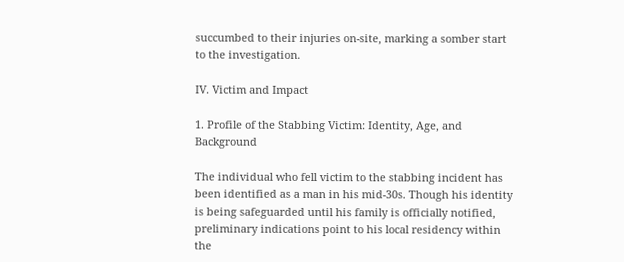succumbed to their injuries on-site, marking a somber start to the investigation.

IV. Victim and Impact

1. Profile of the Stabbing Victim: Identity, Age, and Background

The individual who fell victim to the stabbing incident has been identified as a man in his mid-30s. Though his identity is being safeguarded until his family is officially notified, preliminary indications point to his local residency within the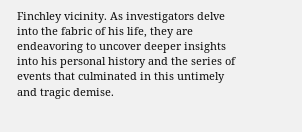Finchley vicinity. As investigators delve into the fabric of his life, they are endeavoring to uncover deeper insights into his personal history and the series of events that culminated in this untimely and tragic demise.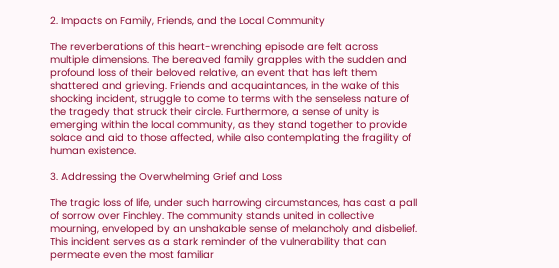2. Impacts on Family, Friends, and the Local Community

The reverberations of this heart-wrenching episode are felt across multiple dimensions. The bereaved family grapples with the sudden and profound loss of their beloved relative, an event that has left them shattered and grieving. Friends and acquaintances, in the wake of this shocking incident, struggle to come to terms with the senseless nature of the tragedy that struck their circle. Furthermore, a sense of unity is emerging within the local community, as they stand together to provide solace and aid to those affected, while also contemplating the fragility of human existence.

3. Addressing the Overwhelming Grief and Loss

The tragic loss of life, under such harrowing circumstances, has cast a pall of sorrow over Finchley. The community stands united in collective mourning, enveloped by an unshakable sense of melancholy and disbelief. This incident serves as a stark reminder of the vulnerability that can permeate even the most familiar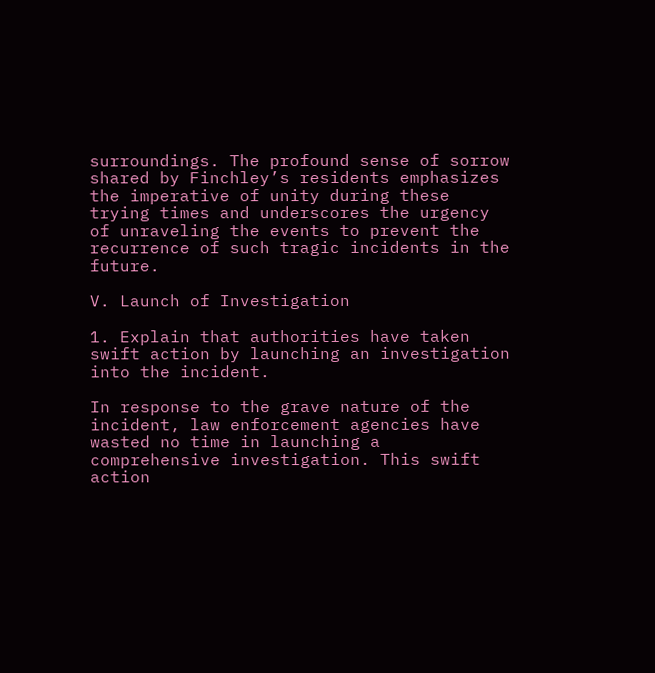surroundings. The profound sense of sorrow shared by Finchley’s residents emphasizes the imperative of unity during these trying times and underscores the urgency of unraveling the events to prevent the recurrence of such tragic incidents in the future.

V. Launch of Investigation

1. Explain that authorities have taken swift action by launching an investigation into the incident.

In response to the grave nature of the incident, law enforcement agencies have wasted no time in launching a comprehensive investigation. This swift action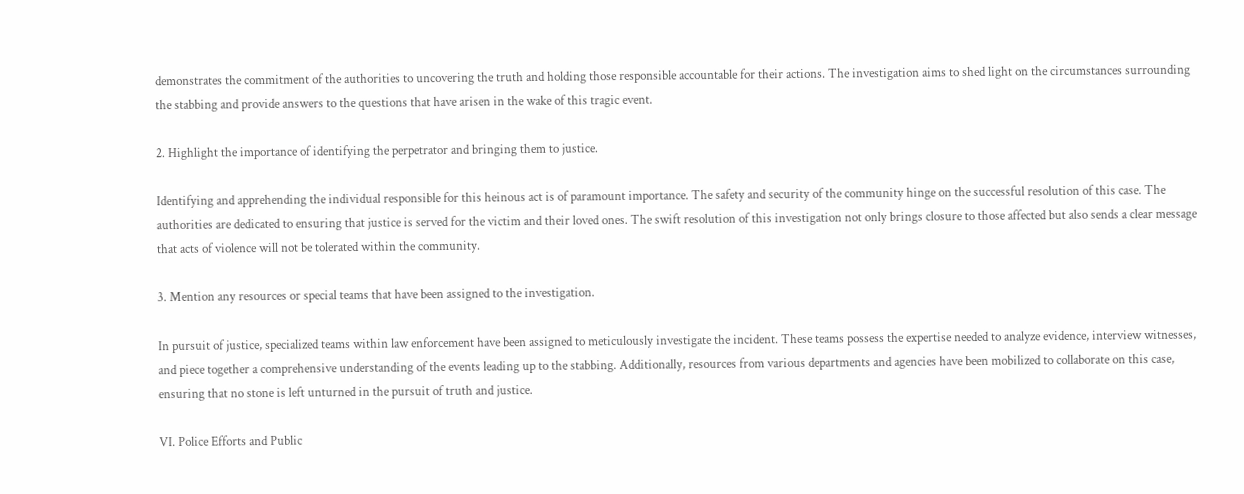demonstrates the commitment of the authorities to uncovering the truth and holding those responsible accountable for their actions. The investigation aims to shed light on the circumstances surrounding the stabbing and provide answers to the questions that have arisen in the wake of this tragic event.

2. Highlight the importance of identifying the perpetrator and bringing them to justice.

Identifying and apprehending the individual responsible for this heinous act is of paramount importance. The safety and security of the community hinge on the successful resolution of this case. The authorities are dedicated to ensuring that justice is served for the victim and their loved ones. The swift resolution of this investigation not only brings closure to those affected but also sends a clear message that acts of violence will not be tolerated within the community.

3. Mention any resources or special teams that have been assigned to the investigation.

In pursuit of justice, specialized teams within law enforcement have been assigned to meticulously investigate the incident. These teams possess the expertise needed to analyze evidence, interview witnesses, and piece together a comprehensive understanding of the events leading up to the stabbing. Additionally, resources from various departments and agencies have been mobilized to collaborate on this case, ensuring that no stone is left unturned in the pursuit of truth and justice.

VI. Police Efforts and Public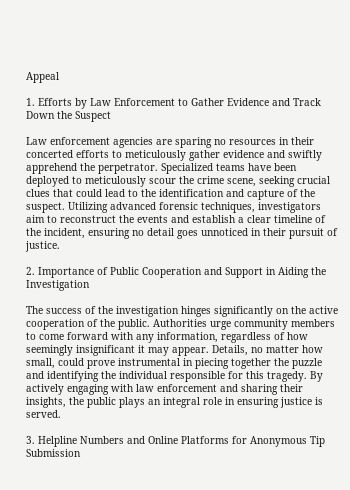Appeal

1. Efforts by Law Enforcement to Gather Evidence and Track Down the Suspect

Law enforcement agencies are sparing no resources in their concerted efforts to meticulously gather evidence and swiftly apprehend the perpetrator. Specialized teams have been deployed to meticulously scour the crime scene, seeking crucial clues that could lead to the identification and capture of the suspect. Utilizing advanced forensic techniques, investigators aim to reconstruct the events and establish a clear timeline of the incident, ensuring no detail goes unnoticed in their pursuit of justice.

2. Importance of Public Cooperation and Support in Aiding the Investigation

The success of the investigation hinges significantly on the active cooperation of the public. Authorities urge community members to come forward with any information, regardless of how seemingly insignificant it may appear. Details, no matter how small, could prove instrumental in piecing together the puzzle and identifying the individual responsible for this tragedy. By actively engaging with law enforcement and sharing their insights, the public plays an integral role in ensuring justice is served.

3. Helpline Numbers and Online Platforms for Anonymous Tip Submission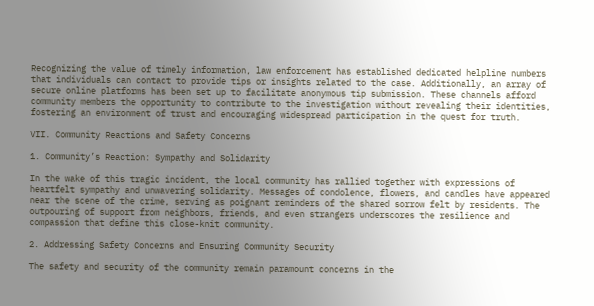Recognizing the value of timely information, law enforcement has established dedicated helpline numbers that individuals can contact to provide tips or insights related to the case. Additionally, an array of secure online platforms has been set up to facilitate anonymous tip submission. These channels afford community members the opportunity to contribute to the investigation without revealing their identities, fostering an environment of trust and encouraging widespread participation in the quest for truth.

VII. Community Reactions and Safety Concerns

1. Community’s Reaction: Sympathy and Solidarity

In the wake of this tragic incident, the local community has rallied together with expressions of heartfelt sympathy and unwavering solidarity. Messages of condolence, flowers, and candles have appeared near the scene of the crime, serving as poignant reminders of the shared sorrow felt by residents. The outpouring of support from neighbors, friends, and even strangers underscores the resilience and compassion that define this close-knit community.

2. Addressing Safety Concerns and Ensuring Community Security

The safety and security of the community remain paramount concerns in the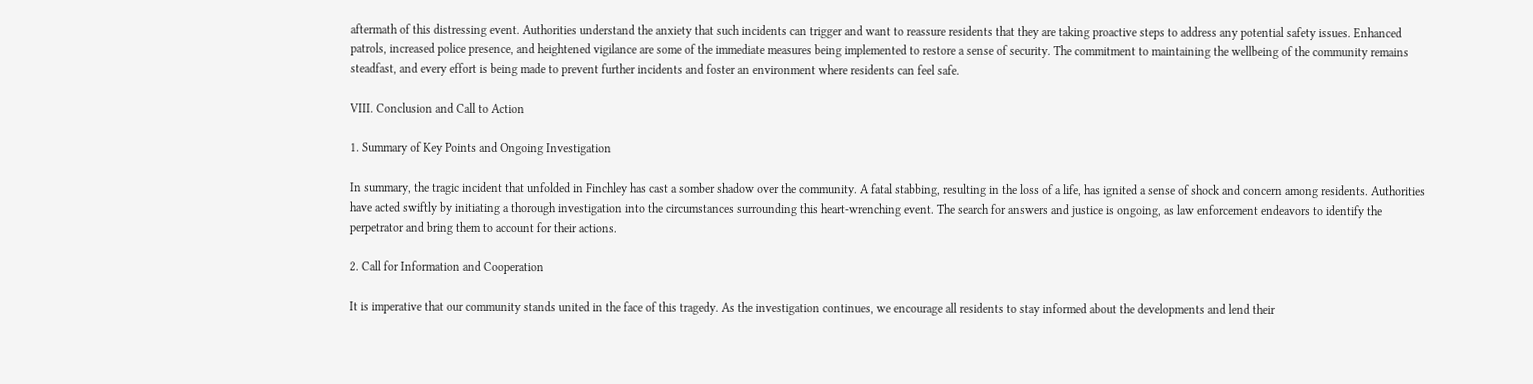aftermath of this distressing event. Authorities understand the anxiety that such incidents can trigger and want to reassure residents that they are taking proactive steps to address any potential safety issues. Enhanced patrols, increased police presence, and heightened vigilance are some of the immediate measures being implemented to restore a sense of security. The commitment to maintaining the wellbeing of the community remains steadfast, and every effort is being made to prevent further incidents and foster an environment where residents can feel safe.

VIII. Conclusion and Call to Action

1. Summary of Key Points and Ongoing Investigation

In summary, the tragic incident that unfolded in Finchley has cast a somber shadow over the community. A fatal stabbing, resulting in the loss of a life, has ignited a sense of shock and concern among residents. Authorities have acted swiftly by initiating a thorough investigation into the circumstances surrounding this heart-wrenching event. The search for answers and justice is ongoing, as law enforcement endeavors to identify the perpetrator and bring them to account for their actions.

2. Call for Information and Cooperation

It is imperative that our community stands united in the face of this tragedy. As the investigation continues, we encourage all residents to stay informed about the developments and lend their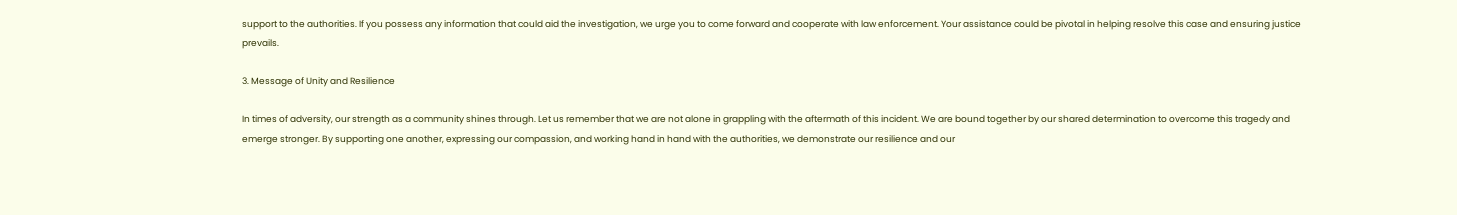support to the authorities. If you possess any information that could aid the investigation, we urge you to come forward and cooperate with law enforcement. Your assistance could be pivotal in helping resolve this case and ensuring justice prevails.

3. Message of Unity and Resilience

In times of adversity, our strength as a community shines through. Let us remember that we are not alone in grappling with the aftermath of this incident. We are bound together by our shared determination to overcome this tragedy and emerge stronger. By supporting one another, expressing our compassion, and working hand in hand with the authorities, we demonstrate our resilience and our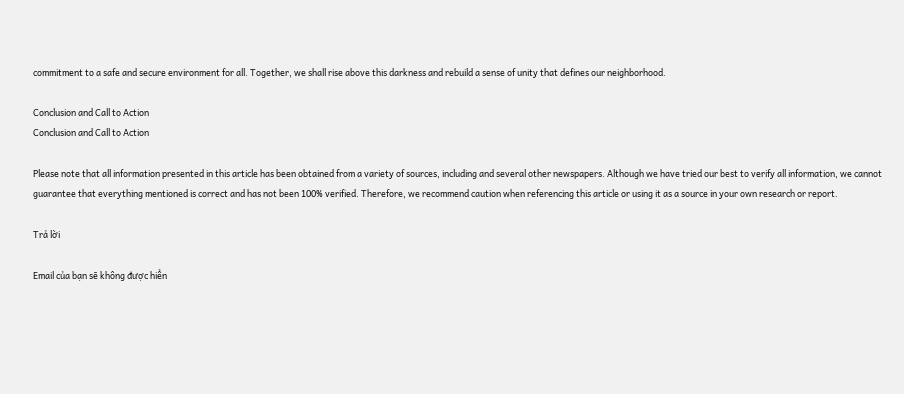commitment to a safe and secure environment for all. Together, we shall rise above this darkness and rebuild a sense of unity that defines our neighborhood.

Conclusion and Call to Action
Conclusion and Call to Action

Please note that all information presented in this article has been obtained from a variety of sources, including and several other newspapers. Although we have tried our best to verify all information, we cannot guarantee that everything mentioned is correct and has not been 100% verified. Therefore, we recommend caution when referencing this article or using it as a source in your own research or report.

Trả lời

Email của bạn sẽ không được hiển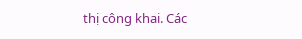thị công khai. Các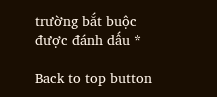trường bắt buộc được đánh dấu *

Back to top button